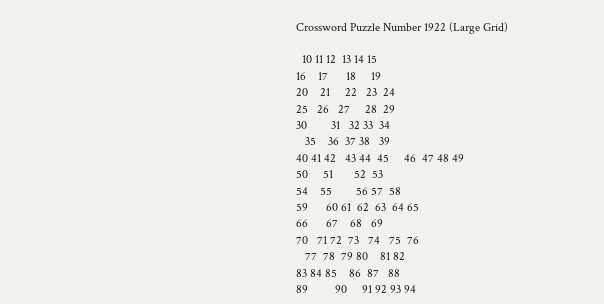Crossword Puzzle Number 1922 (Large Grid)

  10 11 12  13 14 15
16    17      18     19
20    21     22   23  24
25   26   27     28  29
30        31   32 33  34
   35    36  37 38   39
40 41 42   43 44  45     46  47 48 49
50     51       52  53
54    55        56 57  58
59      60 61  62  63  64 65
66      67    68   69
70   71 72  73   74   75  76
   77  78  79 80    81 82
83 84 85    86  87   88
89         90     91 92 93 94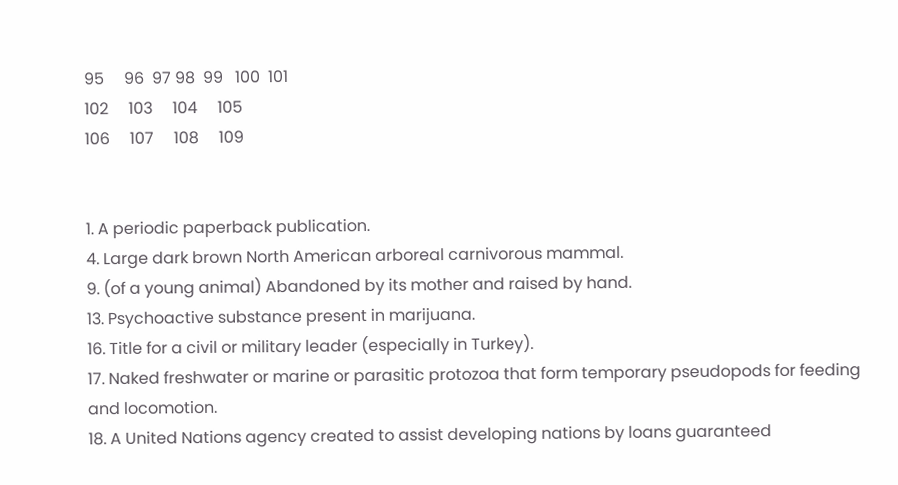95     96  97 98  99   100  101
102     103     104     105
106     107     108     109


1. A periodic paperback publication.
4. Large dark brown North American arboreal carnivorous mammal.
9. (of a young animal) Abandoned by its mother and raised by hand.
13. Psychoactive substance present in marijuana.
16. Title for a civil or military leader (especially in Turkey).
17. Naked freshwater or marine or parasitic protozoa that form temporary pseudopods for feeding and locomotion.
18. A United Nations agency created to assist developing nations by loans guaranteed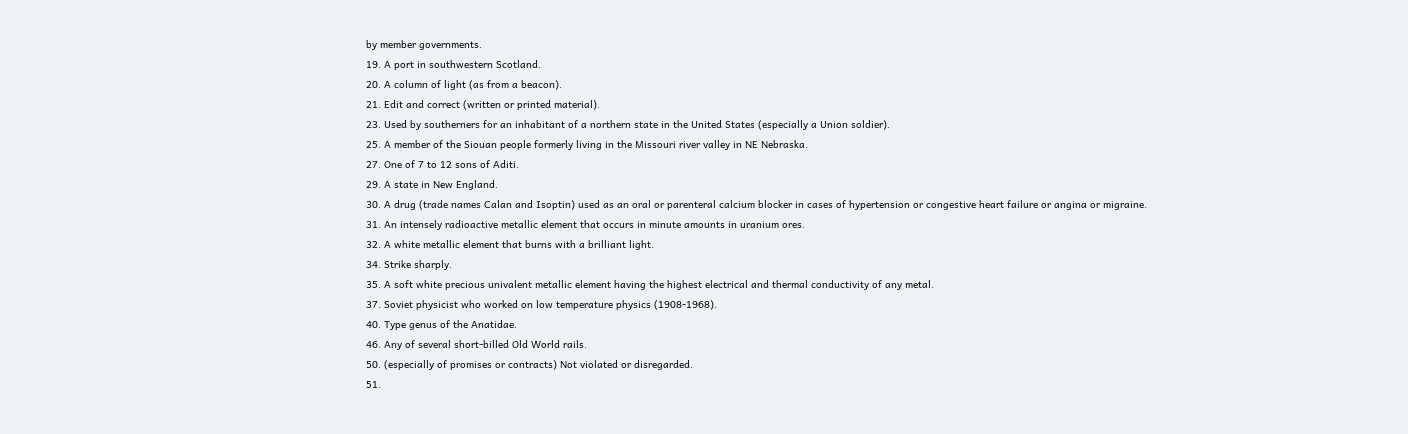by member governments.
19. A port in southwestern Scotland.
20. A column of light (as from a beacon).
21. Edit and correct (written or printed material).
23. Used by southerners for an inhabitant of a northern state in the United States (especially a Union soldier).
25. A member of the Siouan people formerly living in the Missouri river valley in NE Nebraska.
27. One of 7 to 12 sons of Aditi.
29. A state in New England.
30. A drug (trade names Calan and Isoptin) used as an oral or parenteral calcium blocker in cases of hypertension or congestive heart failure or angina or migraine.
31. An intensely radioactive metallic element that occurs in minute amounts in uranium ores.
32. A white metallic element that burns with a brilliant light.
34. Strike sharply.
35. A soft white precious univalent metallic element having the highest electrical and thermal conductivity of any metal.
37. Soviet physicist who worked on low temperature physics (1908-1968).
40. Type genus of the Anatidae.
46. Any of several short-billed Old World rails.
50. (especially of promises or contracts) Not violated or disregarded.
51.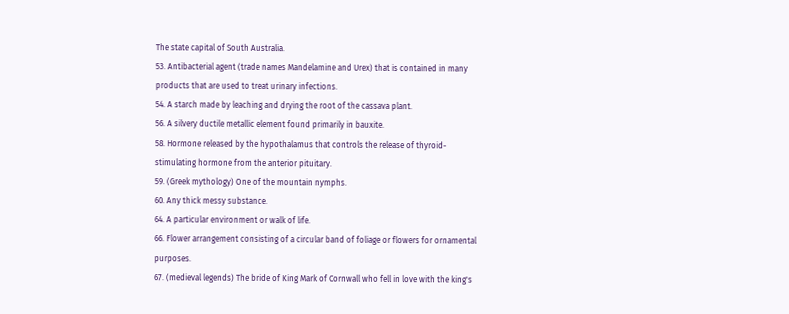The state capital of South Australia.
53. Antibacterial agent (trade names Mandelamine and Urex) that is contained in many products that are used to treat urinary infections.
54. A starch made by leaching and drying the root of the cassava plant.
56. A silvery ductile metallic element found primarily in bauxite.
58. Hormone released by the hypothalamus that controls the release of thyroid-stimulating hormone from the anterior pituitary.
59. (Greek mythology) One of the mountain nymphs.
60. Any thick messy substance.
64. A particular environment or walk of life.
66. Flower arrangement consisting of a circular band of foliage or flowers for ornamental purposes.
67. (medieval legends) The bride of King Mark of Cornwall who fell in love with the king's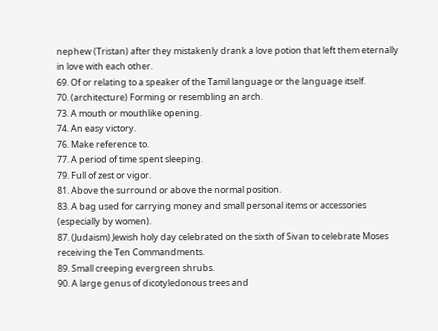nephew (Tristan) after they mistakenly drank a love potion that left them eternally in love with each other.
69. Of or relating to a speaker of the Tamil language or the language itself.
70. (architecture) Forming or resembling an arch.
73. A mouth or mouthlike opening.
74. An easy victory.
76. Make reference to.
77. A period of time spent sleeping.
79. Full of zest or vigor.
81. Above the surround or above the normal position.
83. A bag used for carrying money and small personal items or accessories (especially by women).
87. (Judaism) Jewish holy day celebrated on the sixth of Sivan to celebrate Moses receiving the Ten Commandments.
89. Small creeping evergreen shrubs.
90. A large genus of dicotyledonous trees and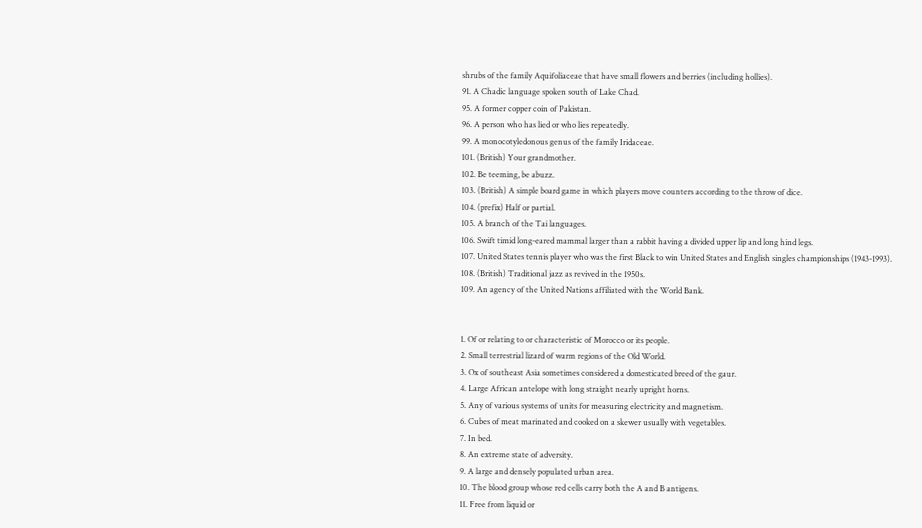shrubs of the family Aquifoliaceae that have small flowers and berries (including hollies).
91. A Chadic language spoken south of Lake Chad.
95. A former copper coin of Pakistan.
96. A person who has lied or who lies repeatedly.
99. A monocotyledonous genus of the family Iridaceae.
101. (British) Your grandmother.
102. Be teeming, be abuzz.
103. (British) A simple board game in which players move counters according to the throw of dice.
104. (prefix) Half or partial.
105. A branch of the Tai languages.
106. Swift timid long-eared mammal larger than a rabbit having a divided upper lip and long hind legs.
107. United States tennis player who was the first Black to win United States and English singles championships (1943-1993).
108. (British) Traditional jazz as revived in the 1950s.
109. An agency of the United Nations affiliated with the World Bank.


1. Of or relating to or characteristic of Morocco or its people.
2. Small terrestrial lizard of warm regions of the Old World.
3. Ox of southeast Asia sometimes considered a domesticated breed of the gaur.
4. Large African antelope with long straight nearly upright horns.
5. Any of various systems of units for measuring electricity and magnetism.
6. Cubes of meat marinated and cooked on a skewer usually with vegetables.
7. In bed.
8. An extreme state of adversity.
9. A large and densely populated urban area.
10. The blood group whose red cells carry both the A and B antigens.
11. Free from liquid or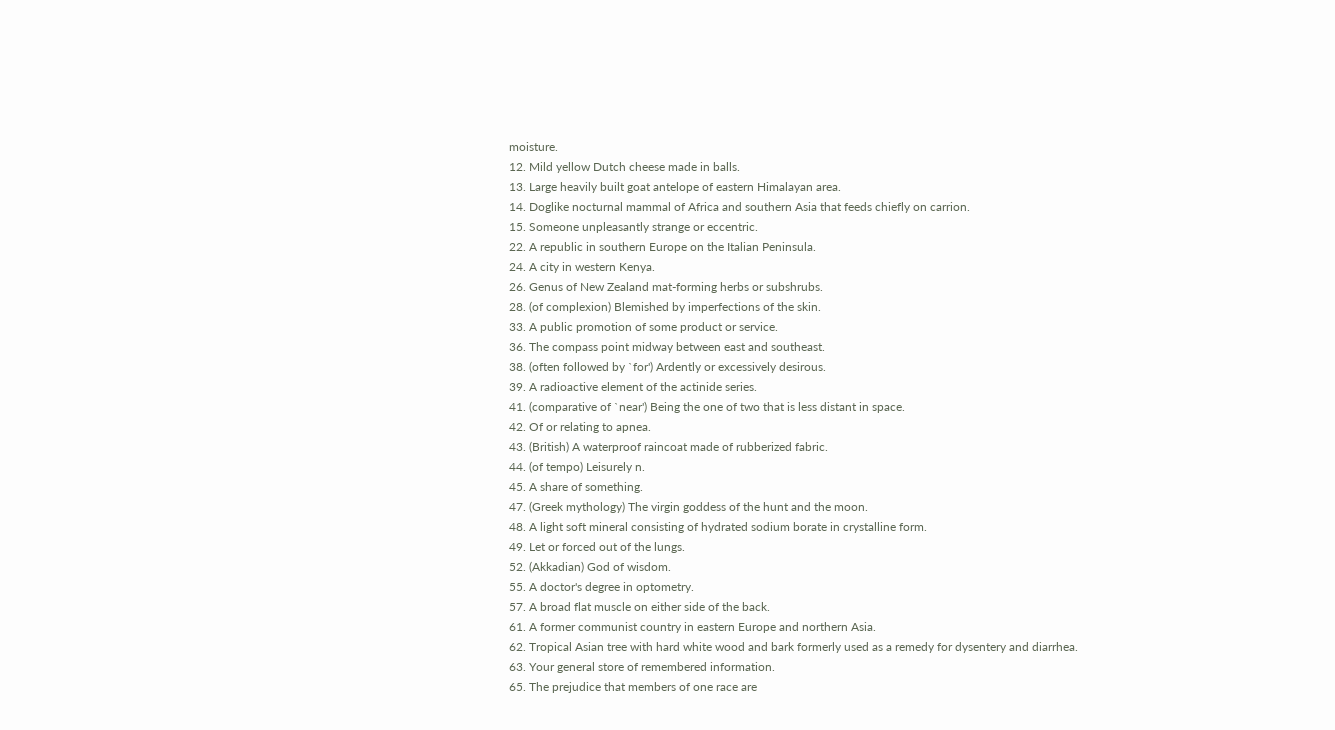moisture.
12. Mild yellow Dutch cheese made in balls.
13. Large heavily built goat antelope of eastern Himalayan area.
14. Doglike nocturnal mammal of Africa and southern Asia that feeds chiefly on carrion.
15. Someone unpleasantly strange or eccentric.
22. A republic in southern Europe on the Italian Peninsula.
24. A city in western Kenya.
26. Genus of New Zealand mat-forming herbs or subshrubs.
28. (of complexion) Blemished by imperfections of the skin.
33. A public promotion of some product or service.
36. The compass point midway between east and southeast.
38. (often followed by `for') Ardently or excessively desirous.
39. A radioactive element of the actinide series.
41. (comparative of `near') Being the one of two that is less distant in space.
42. Of or relating to apnea.
43. (British) A waterproof raincoat made of rubberized fabric.
44. (of tempo) Leisurely n.
45. A share of something.
47. (Greek mythology) The virgin goddess of the hunt and the moon.
48. A light soft mineral consisting of hydrated sodium borate in crystalline form.
49. Let or forced out of the lungs.
52. (Akkadian) God of wisdom.
55. A doctor's degree in optometry.
57. A broad flat muscle on either side of the back.
61. A former communist country in eastern Europe and northern Asia.
62. Tropical Asian tree with hard white wood and bark formerly used as a remedy for dysentery and diarrhea.
63. Your general store of remembered information.
65. The prejudice that members of one race are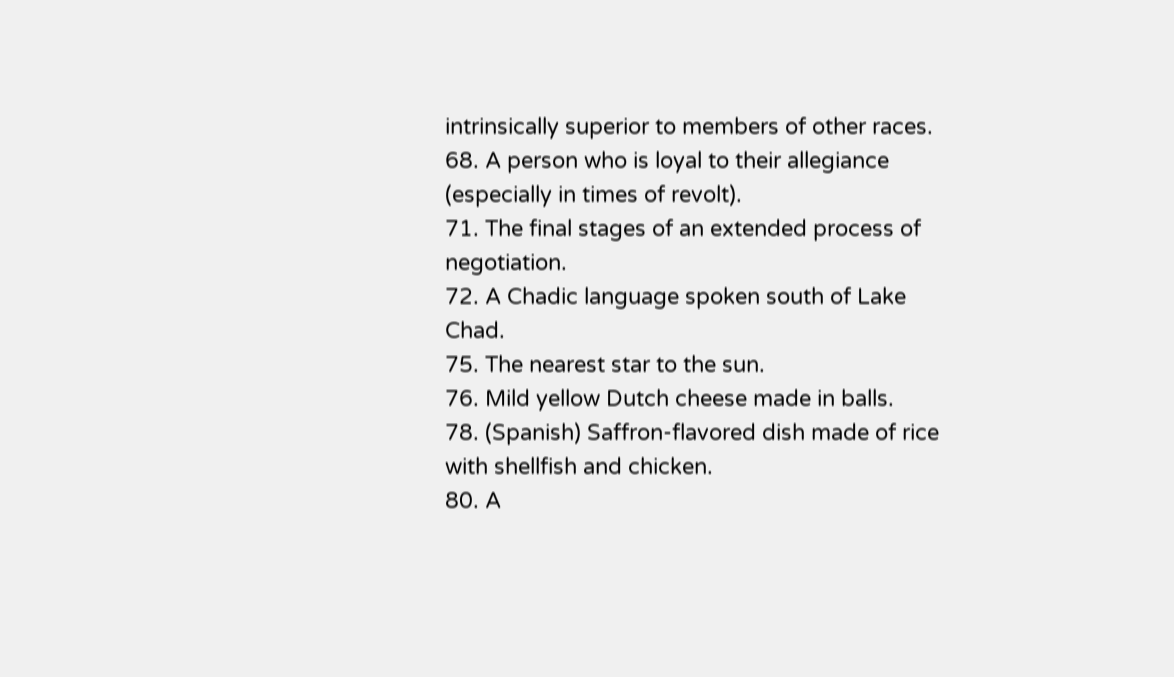intrinsically superior to members of other races.
68. A person who is loyal to their allegiance (especially in times of revolt).
71. The final stages of an extended process of negotiation.
72. A Chadic language spoken south of Lake Chad.
75. The nearest star to the sun.
76. Mild yellow Dutch cheese made in balls.
78. (Spanish) Saffron-flavored dish made of rice with shellfish and chicken.
80. A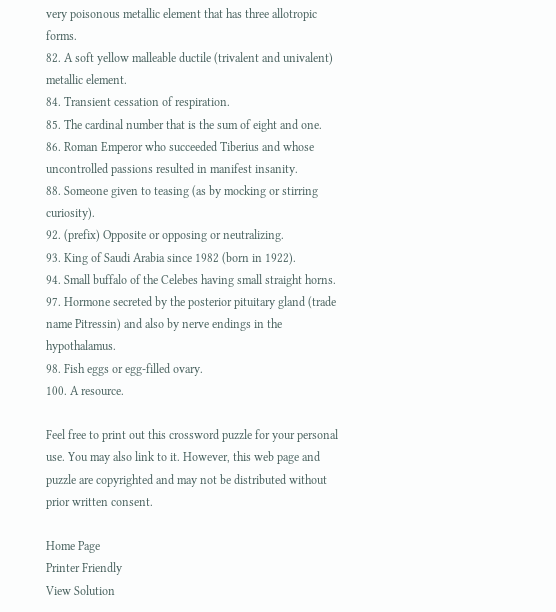very poisonous metallic element that has three allotropic forms.
82. A soft yellow malleable ductile (trivalent and univalent) metallic element.
84. Transient cessation of respiration.
85. The cardinal number that is the sum of eight and one.
86. Roman Emperor who succeeded Tiberius and whose uncontrolled passions resulted in manifest insanity.
88. Someone given to teasing (as by mocking or stirring curiosity).
92. (prefix) Opposite or opposing or neutralizing.
93. King of Saudi Arabia since 1982 (born in 1922).
94. Small buffalo of the Celebes having small straight horns.
97. Hormone secreted by the posterior pituitary gland (trade name Pitressin) and also by nerve endings in the hypothalamus.
98. Fish eggs or egg-filled ovary.
100. A resource.

Feel free to print out this crossword puzzle for your personal use. You may also link to it. However, this web page and puzzle are copyrighted and may not be distributed without prior written consent.

Home Page
Printer Friendly
View Solution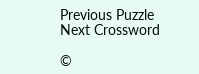Previous Puzzle
Next Crossword

©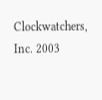Clockwatchers, Inc. 2003